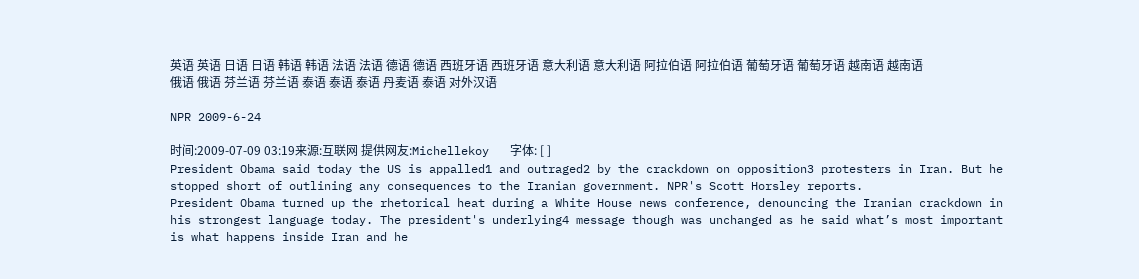英语 英语 日语 日语 韩语 韩语 法语 法语 德语 德语 西班牙语 西班牙语 意大利语 意大利语 阿拉伯语 阿拉伯语 葡萄牙语 葡萄牙语 越南语 越南语 俄语 俄语 芬兰语 芬兰语 泰语 泰语 泰语 丹麦语 泰语 对外汉语

NPR 2009-6-24

时间:2009-07-09 03:19来源:互联网 提供网友:Michellekoy   字体: [ ]
President Obama said today the US is appalled1 and outraged2 by the crackdown on opposition3 protesters in Iran. But he stopped short of outlining any consequences to the Iranian government. NPR's Scott Horsley reports.
President Obama turned up the rhetorical heat during a White House news conference, denouncing the Iranian crackdown in his strongest language today. The president's underlying4 message though was unchanged as he said what’s most important is what happens inside Iran and he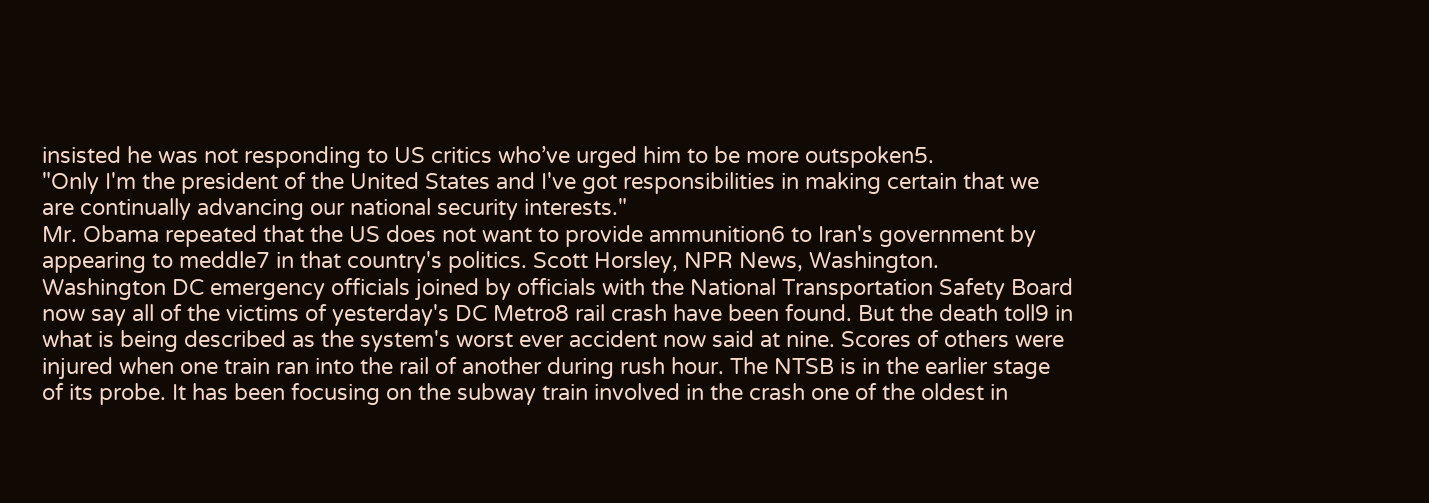insisted he was not responding to US critics who’ve urged him to be more outspoken5.
"Only I'm the president of the United States and I've got responsibilities in making certain that we are continually advancing our national security interests."
Mr. Obama repeated that the US does not want to provide ammunition6 to Iran's government by appearing to meddle7 in that country's politics. Scott Horsley, NPR News, Washington.
Washington DC emergency officials joined by officials with the National Transportation Safety Board now say all of the victims of yesterday's DC Metro8 rail crash have been found. But the death toll9 in what is being described as the system's worst ever accident now said at nine. Scores of others were injured when one train ran into the rail of another during rush hour. The NTSB is in the earlier stage of its probe. It has been focusing on the subway train involved in the crash one of the oldest in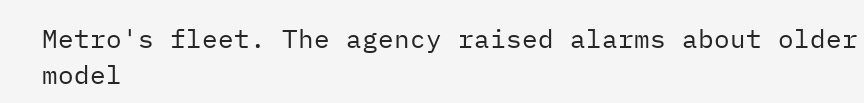Metro's fleet. The agency raised alarms about older model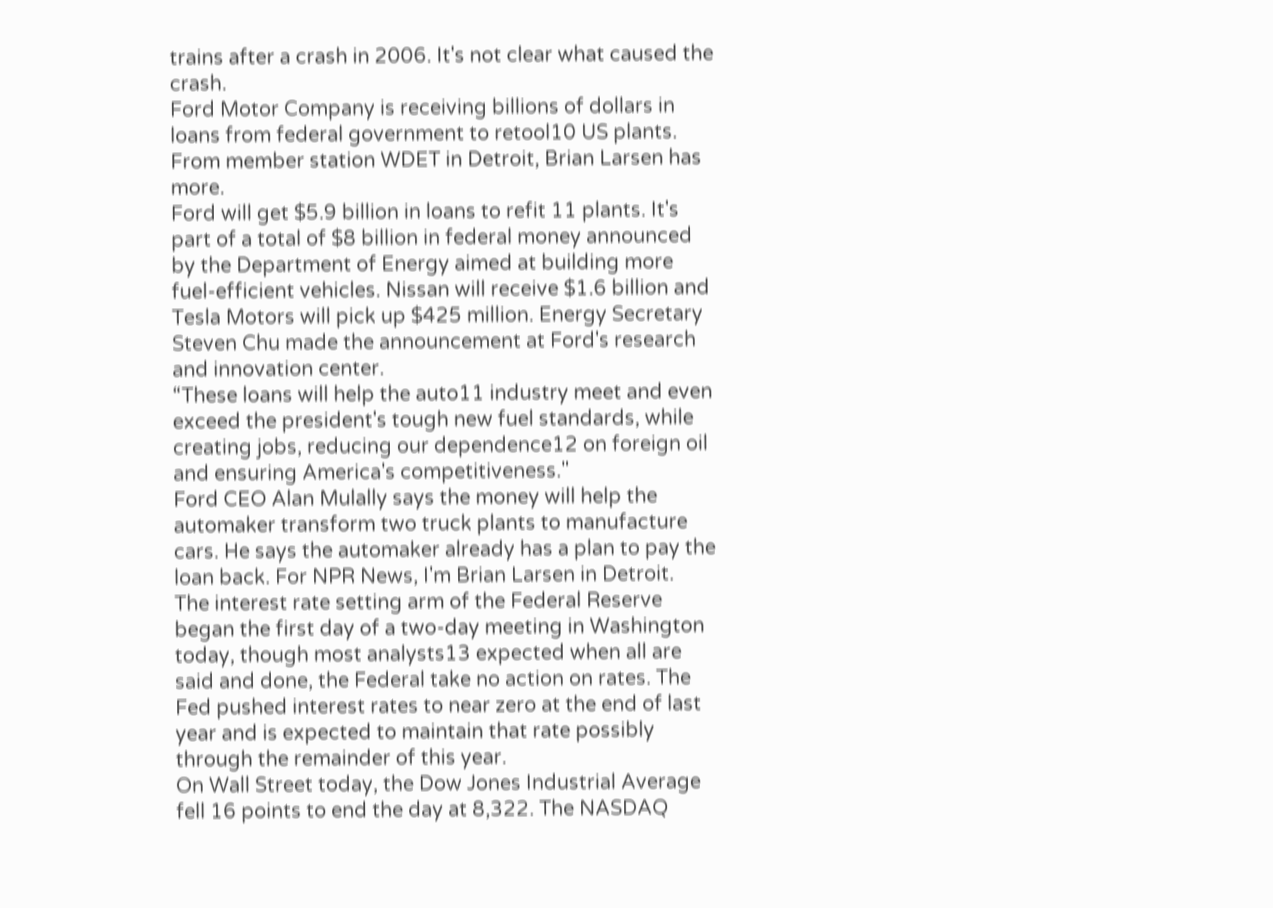trains after a crash in 2006. It's not clear what caused the crash.
Ford Motor Company is receiving billions of dollars in loans from federal government to retool10 US plants. From member station WDET in Detroit, Brian Larsen has more.
Ford will get $5.9 billion in loans to refit 11 plants. It's part of a total of $8 billion in federal money announced by the Department of Energy aimed at building more fuel-efficient vehicles. Nissan will receive $1.6 billion and Tesla Motors will pick up $425 million. Energy Secretary Steven Chu made the announcement at Ford's research and innovation center.
“These loans will help the auto11 industry meet and even exceed the president's tough new fuel standards, while creating jobs, reducing our dependence12 on foreign oil and ensuring America's competitiveness."
Ford CEO Alan Mulally says the money will help the automaker transform two truck plants to manufacture cars. He says the automaker already has a plan to pay the loan back. For NPR News, I'm Brian Larsen in Detroit.
The interest rate setting arm of the Federal Reserve began the first day of a two-day meeting in Washington today, though most analysts13 expected when all are said and done, the Federal take no action on rates. The Fed pushed interest rates to near zero at the end of last year and is expected to maintain that rate possibly through the remainder of this year.
On Wall Street today, the Dow Jones Industrial Average fell 16 points to end the day at 8,322. The NASDAQ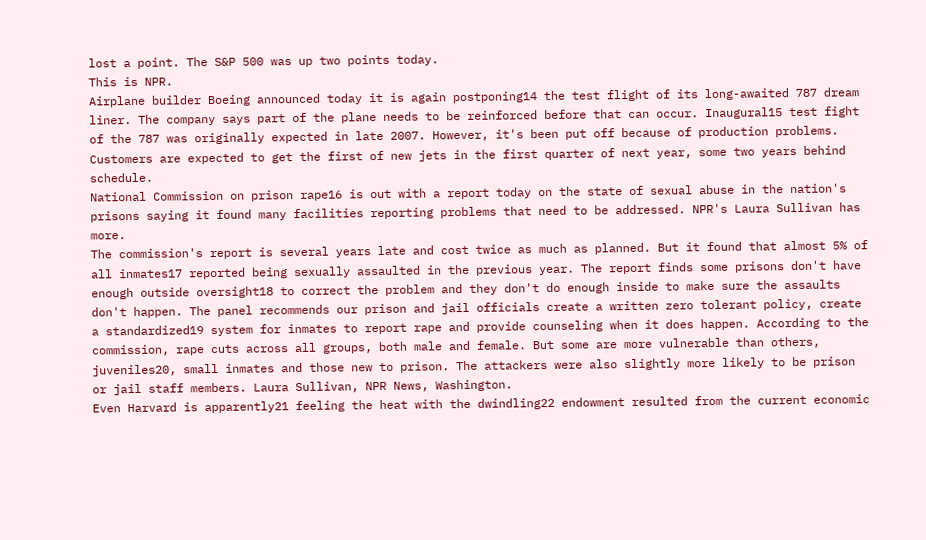lost a point. The S&P 500 was up two points today.
This is NPR.
Airplane builder Boeing announced today it is again postponing14 the test flight of its long-awaited 787 dream liner. The company says part of the plane needs to be reinforced before that can occur. Inaugural15 test fight of the 787 was originally expected in late 2007. However, it's been put off because of production problems. Customers are expected to get the first of new jets in the first quarter of next year, some two years behind schedule.
National Commission on prison rape16 is out with a report today on the state of sexual abuse in the nation's prisons saying it found many facilities reporting problems that need to be addressed. NPR's Laura Sullivan has more.
The commission's report is several years late and cost twice as much as planned. But it found that almost 5% of all inmates17 reported being sexually assaulted in the previous year. The report finds some prisons don't have enough outside oversight18 to correct the problem and they don't do enough inside to make sure the assaults don't happen. The panel recommends our prison and jail officials create a written zero tolerant policy, create a standardized19 system for inmates to report rape and provide counseling when it does happen. According to the commission, rape cuts across all groups, both male and female. But some are more vulnerable than others, juveniles20, small inmates and those new to prison. The attackers were also slightly more likely to be prison or jail staff members. Laura Sullivan, NPR News, Washington.
Even Harvard is apparently21 feeling the heat with the dwindling22 endowment resulted from the current economic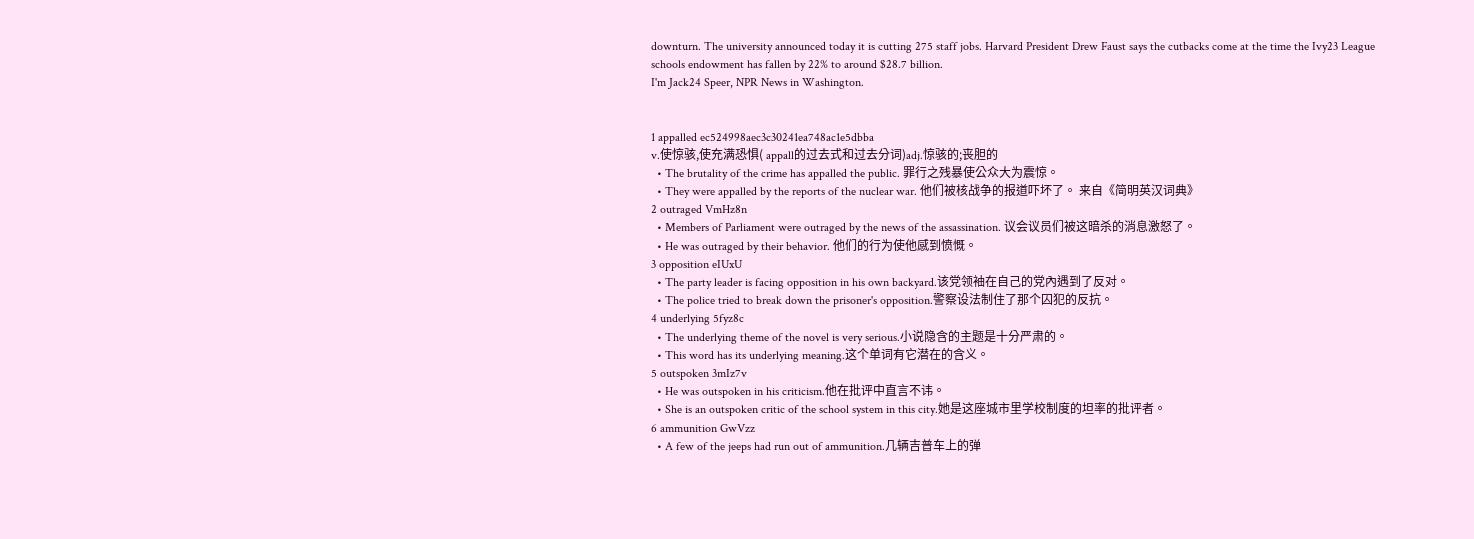downturn. The university announced today it is cutting 275 staff jobs. Harvard President Drew Faust says the cutbacks come at the time the Ivy23 League schools endowment has fallen by 22% to around $28.7 billion.
I'm Jack24 Speer, NPR News in Washington.


1 appalled ec524998aec3c30241ea748ac1e5dbba
v.使惊骇,使充满恐惧( appall的过去式和过去分词)adj.惊骇的;丧胆的
  • The brutality of the crime has appalled the public. 罪行之残暴使公众大为震惊。
  • They were appalled by the reports of the nuclear war. 他们被核战争的报道吓坏了。 来自《简明英汉词典》
2 outraged VmHz8n
  • Members of Parliament were outraged by the news of the assassination. 议会议员们被这暗杀的消息激怒了。
  • He was outraged by their behavior. 他们的行为使他感到愤慨。
3 opposition eIUxU
  • The party leader is facing opposition in his own backyard.该党领袖在自己的党內遇到了反对。
  • The police tried to break down the prisoner's opposition.警察设法制住了那个囚犯的反抗。
4 underlying 5fyz8c
  • The underlying theme of the novel is very serious.小说隐含的主题是十分严肃的。
  • This word has its underlying meaning.这个单词有它潜在的含义。
5 outspoken 3mIz7v
  • He was outspoken in his criticism.他在批评中直言不讳。
  • She is an outspoken critic of the school system in this city.她是这座城市里学校制度的坦率的批评者。
6 ammunition GwVzz
  • A few of the jeeps had run out of ammunition.几辆吉普车上的弹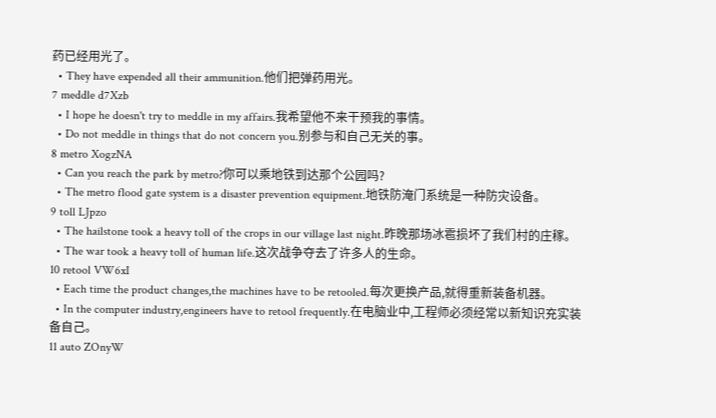药已经用光了。
  • They have expended all their ammunition.他们把弹药用光。
7 meddle d7Xzb
  • I hope he doesn't try to meddle in my affairs.我希望他不来干预我的事情。
  • Do not meddle in things that do not concern you.别参与和自己无关的事。
8 metro XogzNA
  • Can you reach the park by metro?你可以乘地铁到达那个公园吗?
  • The metro flood gate system is a disaster prevention equipment.地铁防淹门系统是一种防灾设备。
9 toll LJpzo
  • The hailstone took a heavy toll of the crops in our village last night.昨晚那场冰雹损坏了我们村的庄稼。
  • The war took a heavy toll of human life.这次战争夺去了许多人的生命。
10 retool VW6xI
  • Each time the product changes,the machines have to be retooled.每次更换产品,就得重新装备机器。
  • In the computer industry,engineers have to retool frequently.在电脑业中,工程师必须经常以新知识充实装备自己。
11 auto ZOnyW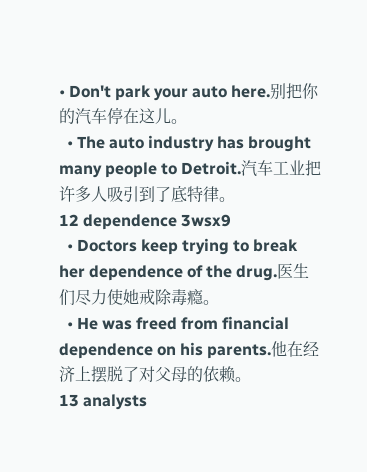• Don't park your auto here.别把你的汽车停在这儿。
  • The auto industry has brought many people to Detroit.汽车工业把许多人吸引到了底特律。
12 dependence 3wsx9
  • Doctors keep trying to break her dependence of the drug.医生们尽力使她戒除毒瘾。
  • He was freed from financial dependence on his parents.他在经济上摆脱了对父母的依赖。
13 analysts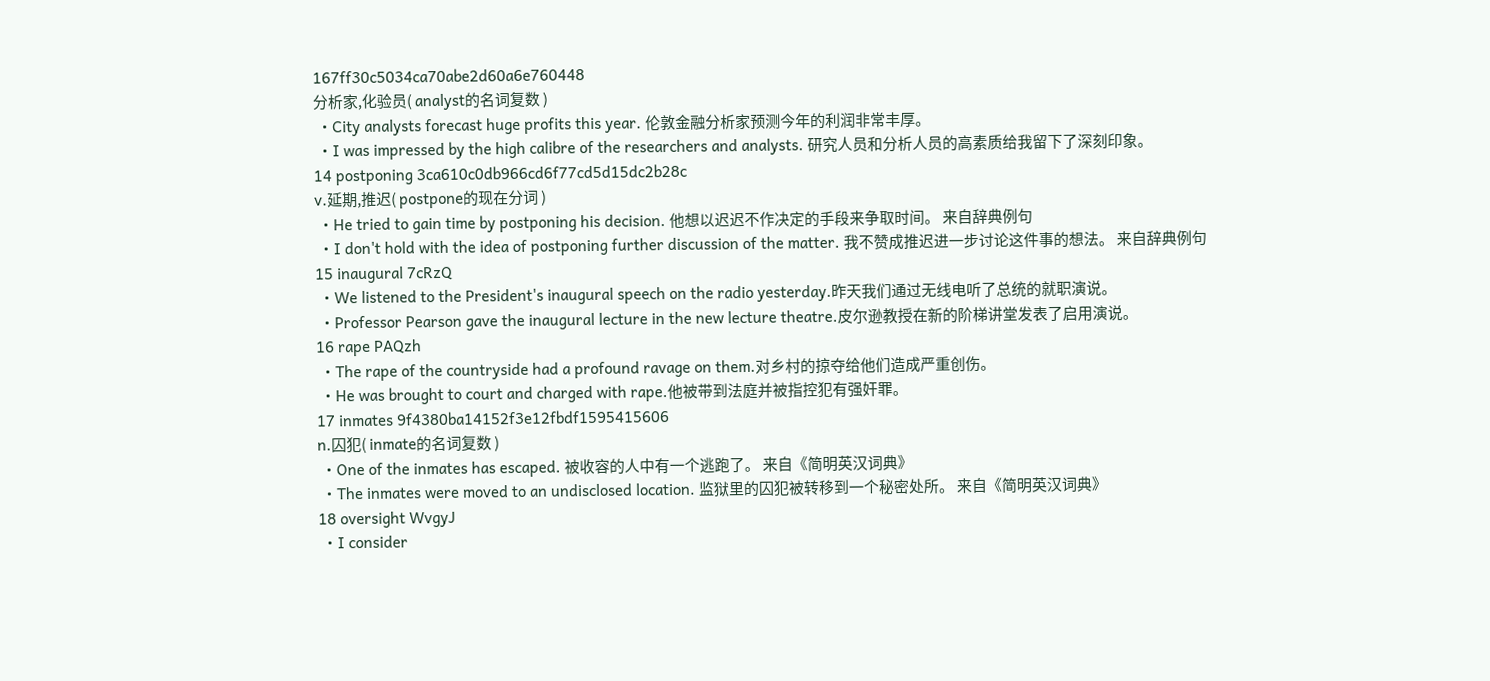167ff30c5034ca70abe2d60a6e760448
分析家,化验员( analyst的名词复数 )
  • City analysts forecast huge profits this year. 伦敦金融分析家预测今年的利润非常丰厚。
  • I was impressed by the high calibre of the researchers and analysts. 研究人员和分析人员的高素质给我留下了深刻印象。
14 postponing 3ca610c0db966cd6f77cd5d15dc2b28c
v.延期,推迟( postpone的现在分词 )
  • He tried to gain time by postponing his decision. 他想以迟迟不作决定的手段来争取时间。 来自辞典例句
  • I don't hold with the idea of postponing further discussion of the matter. 我不赞成推迟进一步讨论这件事的想法。 来自辞典例句
15 inaugural 7cRzQ
  • We listened to the President's inaugural speech on the radio yesterday.昨天我们通过无线电听了总统的就职演说。
  • Professor Pearson gave the inaugural lecture in the new lecture theatre.皮尔逊教授在新的阶梯讲堂发表了启用演说。
16 rape PAQzh
  • The rape of the countryside had a profound ravage on them.对乡村的掠夺给他们造成严重创伤。
  • He was brought to court and charged with rape.他被带到法庭并被指控犯有强奸罪。
17 inmates 9f4380ba14152f3e12fbdf1595415606
n.囚犯( inmate的名词复数 )
  • One of the inmates has escaped. 被收容的人中有一个逃跑了。 来自《简明英汉词典》
  • The inmates were moved to an undisclosed location. 监狱里的囚犯被转移到一个秘密处所。 来自《简明英汉词典》
18 oversight WvgyJ
  • I consider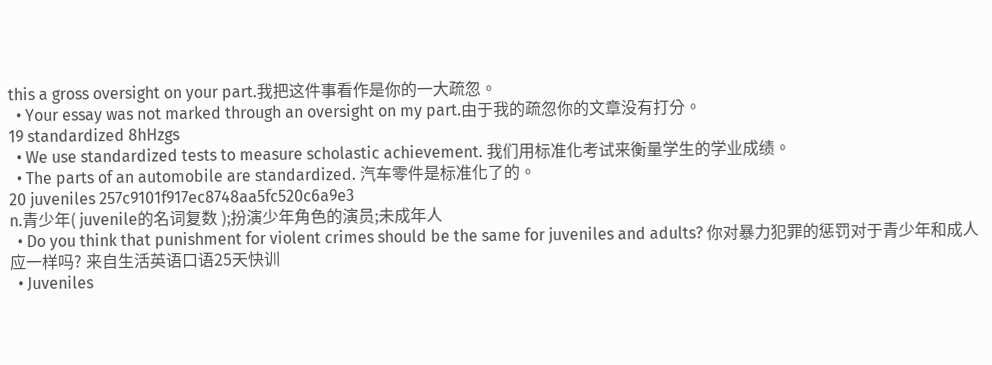this a gross oversight on your part.我把这件事看作是你的一大疏忽。
  • Your essay was not marked through an oversight on my part.由于我的疏忽你的文章没有打分。
19 standardized 8hHzgs
  • We use standardized tests to measure scholastic achievement. 我们用标准化考试来衡量学生的学业成绩。
  • The parts of an automobile are standardized. 汽车零件是标准化了的。
20 juveniles 257c9101f917ec8748aa5fc520c6a9e3
n.青少年( juvenile的名词复数 );扮演少年角色的演员;未成年人
  • Do you think that punishment for violent crimes should be the same for juveniles and adults? 你对暴力犯罪的惩罚对于青少年和成人应一样吗? 来自生活英语口语25天快训
  • Juveniles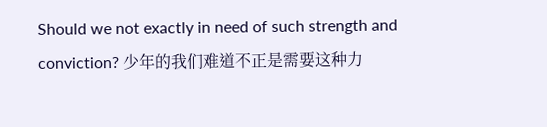Should we not exactly in need of such strength and conviction? 少年的我们难道不正是需要这种力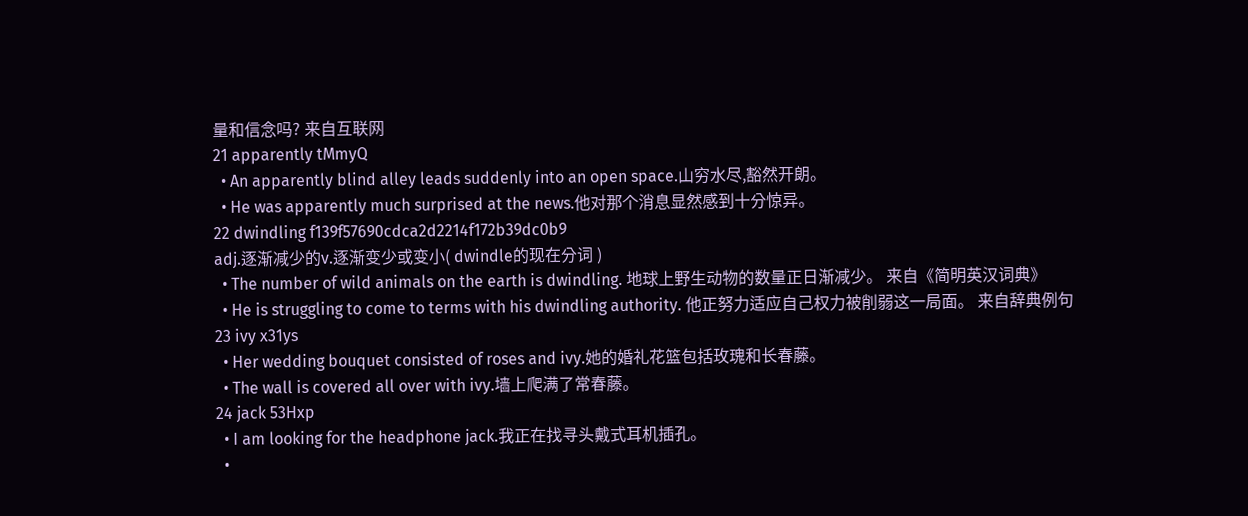量和信念吗? 来自互联网
21 apparently tMmyQ
  • An apparently blind alley leads suddenly into an open space.山穷水尽,豁然开朗。
  • He was apparently much surprised at the news.他对那个消息显然感到十分惊异。
22 dwindling f139f57690cdca2d2214f172b39dc0b9
adj.逐渐减少的v.逐渐变少或变小( dwindle的现在分词 )
  • The number of wild animals on the earth is dwindling. 地球上野生动物的数量正日渐减少。 来自《简明英汉词典》
  • He is struggling to come to terms with his dwindling authority. 他正努力适应自己权力被削弱这一局面。 来自辞典例句
23 ivy x31ys
  • Her wedding bouquet consisted of roses and ivy.她的婚礼花篮包括玫瑰和长春藤。
  • The wall is covered all over with ivy.墙上爬满了常春藤。
24 jack 53Hxp
  • I am looking for the headphone jack.我正在找寻头戴式耳机插孔。
  •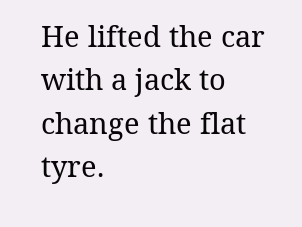He lifted the car with a jack to change the flat tyre.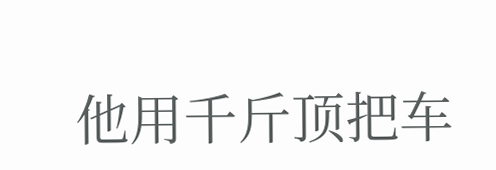他用千斤顶把车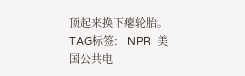顶起来换下瘪轮胎。
TAG标签:   NPR  美国公共电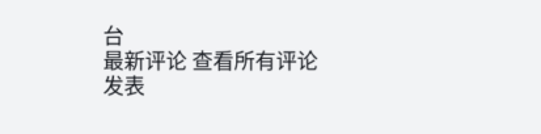台
最新评论 查看所有评论
发表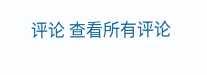评论 查看所有评论